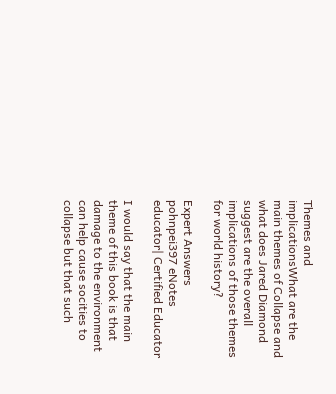Themes and implicationsWhat are the main themes of Collapse and what does Jared Diamond suggest are the overall implications of those themes for world history?

Expert Answers
pohnpei397 eNotes educator| Certified Educator

I would say that the main theme of this book is that damage to the environment can help cause socities to collapse but that such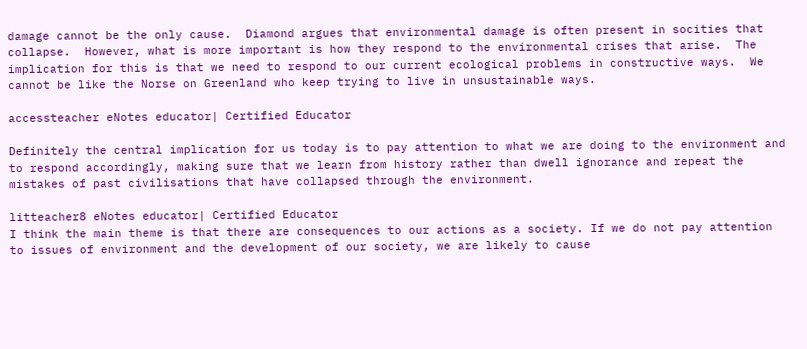damage cannot be the only cause.  Diamond argues that environmental damage is often present in socities that collapse.  However, what is more important is how they respond to the environmental crises that arise.  The implication for this is that we need to respond to our current ecological problems in constructive ways.  We cannot be like the Norse on Greenland who keep trying to live in unsustainable ways.

accessteacher eNotes educator| Certified Educator

Definitely the central implication for us today is to pay attention to what we are doing to the environment and to respond accordingly, making sure that we learn from history rather than dwell ignorance and repeat the mistakes of past civilisations that have collapsed through the environment.

litteacher8 eNotes educator| Certified Educator
I think the main theme is that there are consequences to our actions as a society. If we do not pay attention to issues of environment and the development of our society, we are likely to cause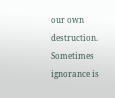our own destruction. Sometimes ignorance is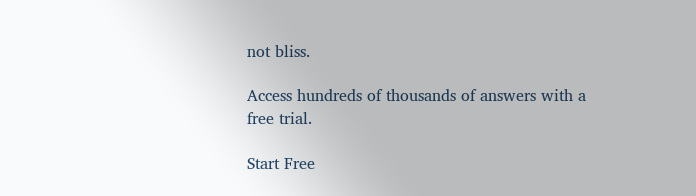not bliss.

Access hundreds of thousands of answers with a free trial.

Start Free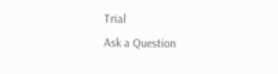Trial
Ask a Question